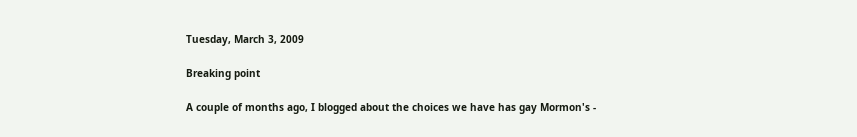Tuesday, March 3, 2009

Breaking point

A couple of months ago, I blogged about the choices we have has gay Mormon's -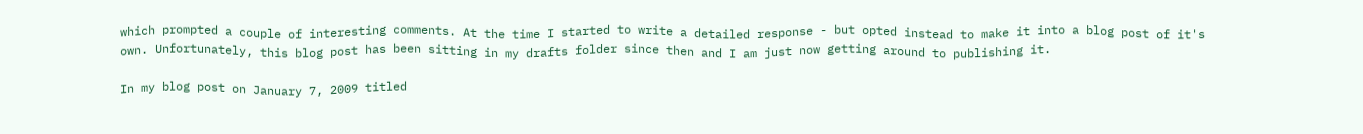which prompted a couple of interesting comments. At the time I started to write a detailed response - but opted instead to make it into a blog post of it's own. Unfortunately, this blog post has been sitting in my drafts folder since then and I am just now getting around to publishing it.

In my blog post on January 7, 2009 titled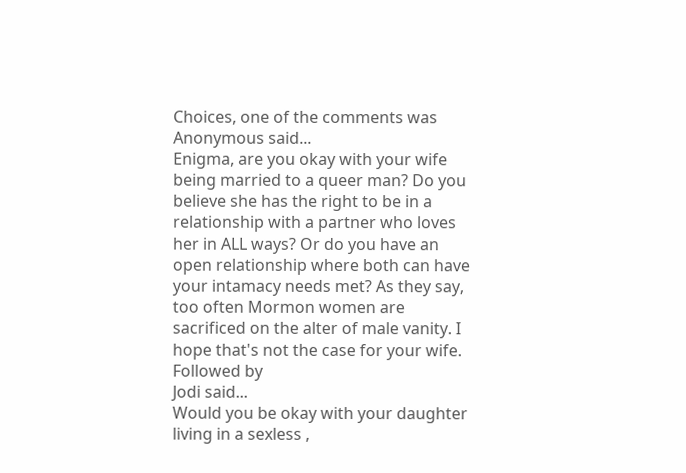Choices, one of the comments was
Anonymous said...
Enigma, are you okay with your wife being married to a queer man? Do you believe she has the right to be in a relationship with a partner who loves her in ALL ways? Or do you have an open relationship where both can have your intamacy needs met? As they say, too often Mormon women are sacrificed on the alter of male vanity. I hope that's not the case for your wife.
Followed by
Jodi said...
Would you be okay with your daughter living in a sexless ,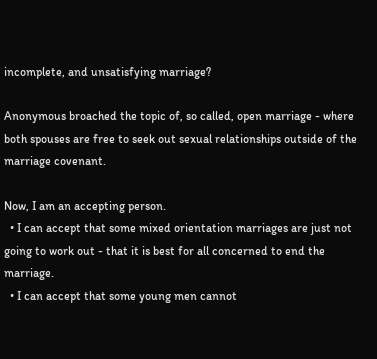incomplete, and unsatisfying marriage?

Anonymous broached the topic of, so called, open marriage - where both spouses are free to seek out sexual relationships outside of the marriage covenant.

Now, I am an accepting person.
  • I can accept that some mixed orientation marriages are just not going to work out - that it is best for all concerned to end the marriage.
  • I can accept that some young men cannot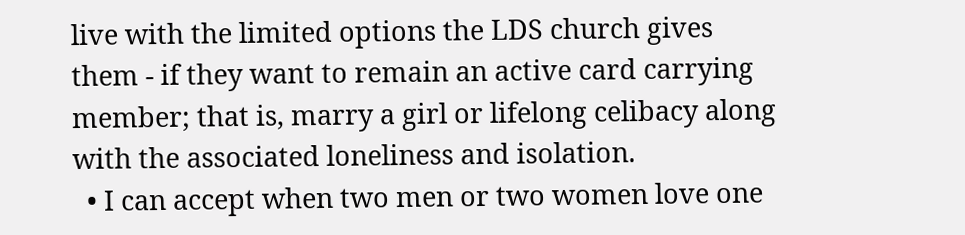live with the limited options the LDS church gives them - if they want to remain an active card carrying member; that is, marry a girl or lifelong celibacy along with the associated loneliness and isolation.
  • I can accept when two men or two women love one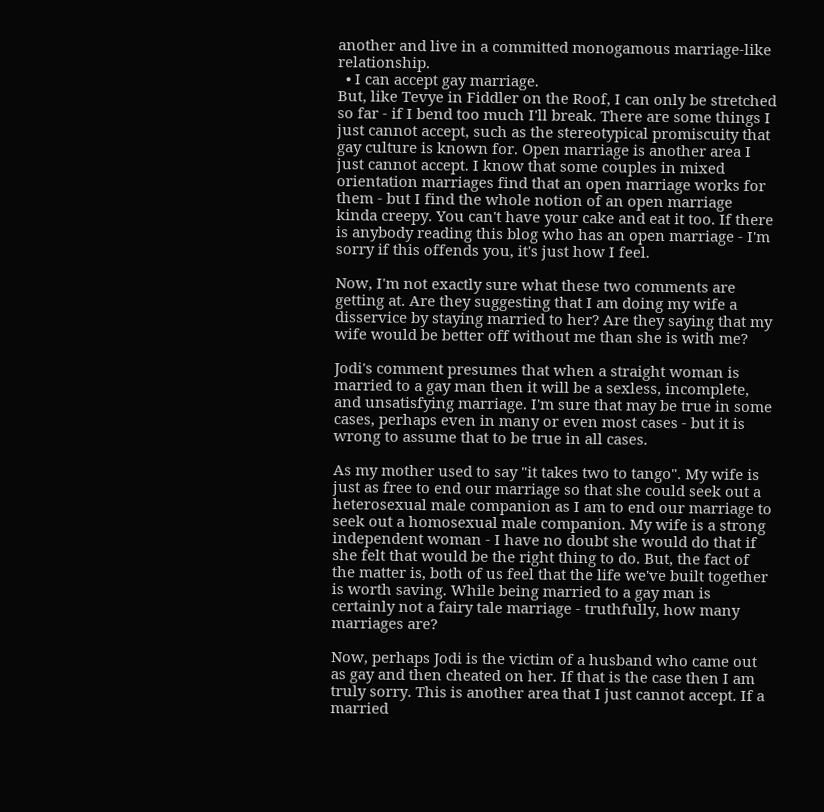another and live in a committed monogamous marriage-like relationship.
  • I can accept gay marriage.
But, like Tevye in Fiddler on the Roof, I can only be stretched so far - if I bend too much I'll break. There are some things I just cannot accept, such as the stereotypical promiscuity that gay culture is known for. Open marriage is another area I just cannot accept. I know that some couples in mixed orientation marriages find that an open marriage works for them - but I find the whole notion of an open marriage kinda creepy. You can't have your cake and eat it too. If there is anybody reading this blog who has an open marriage - I'm sorry if this offends you, it's just how I feel.

Now, I'm not exactly sure what these two comments are getting at. Are they suggesting that I am doing my wife a disservice by staying married to her? Are they saying that my wife would be better off without me than she is with me?

Jodi's comment presumes that when a straight woman is married to a gay man then it will be a sexless, incomplete, and unsatisfying marriage. I'm sure that may be true in some cases, perhaps even in many or even most cases - but it is wrong to assume that to be true in all cases.

As my mother used to say "it takes two to tango". My wife is just as free to end our marriage so that she could seek out a heterosexual male companion as I am to end our marriage to seek out a homosexual male companion. My wife is a strong independent woman - I have no doubt she would do that if she felt that would be the right thing to do. But, the fact of the matter is, both of us feel that the life we've built together is worth saving. While being married to a gay man is certainly not a fairy tale marriage - truthfully, how many marriages are?

Now, perhaps Jodi is the victim of a husband who came out as gay and then cheated on her. If that is the case then I am truly sorry. This is another area that I just cannot accept. If a married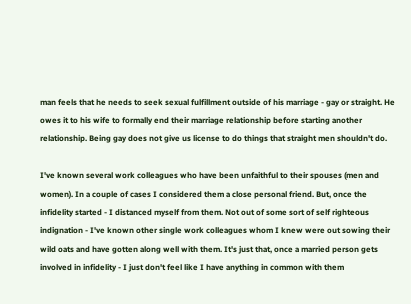man feels that he needs to seek sexual fulfillment outside of his marriage - gay or straight. He owes it to his wife to formally end their marriage relationship before starting another relationship. Being gay does not give us license to do things that straight men shouldn't do.

I've known several work colleagues who have been unfaithful to their spouses (men and women). In a couple of cases I considered them a close personal friend. But, once the infidelity started - I distanced myself from them. Not out of some sort of self righteous indignation - I've known other single work colleagues whom I knew were out sowing their wild oats and have gotten along well with them. It's just that, once a married person gets involved in infidelity - I just don't feel like I have anything in common with them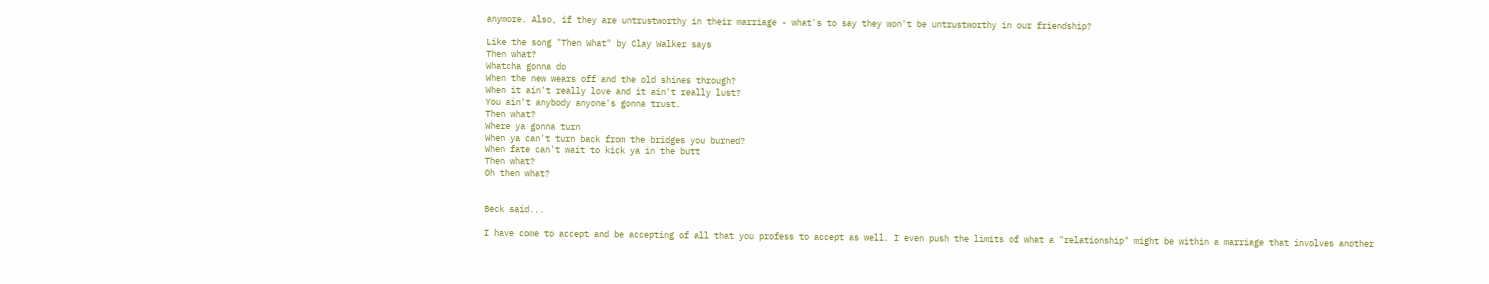anymore. Also, if they are untrustworthy in their marriage - what's to say they won't be untrustworthy in our friendship?

Like the song "Then What" by Clay Walker says
Then what?
Whatcha gonna do
When the new wears off and the old shines through?
When it ain't really love and it ain't really lust?
You ain't anybody anyone's gonna trust.
Then what?
Where ya gonna turn
When ya can't turn back from the bridges you burned?
When fate can't wait to kick ya in the butt
Then what?
Oh then what?


Beck said...

I have come to accept and be accepting of all that you profess to accept as well. I even push the limits of what a "relationship" might be within a marriage that involves another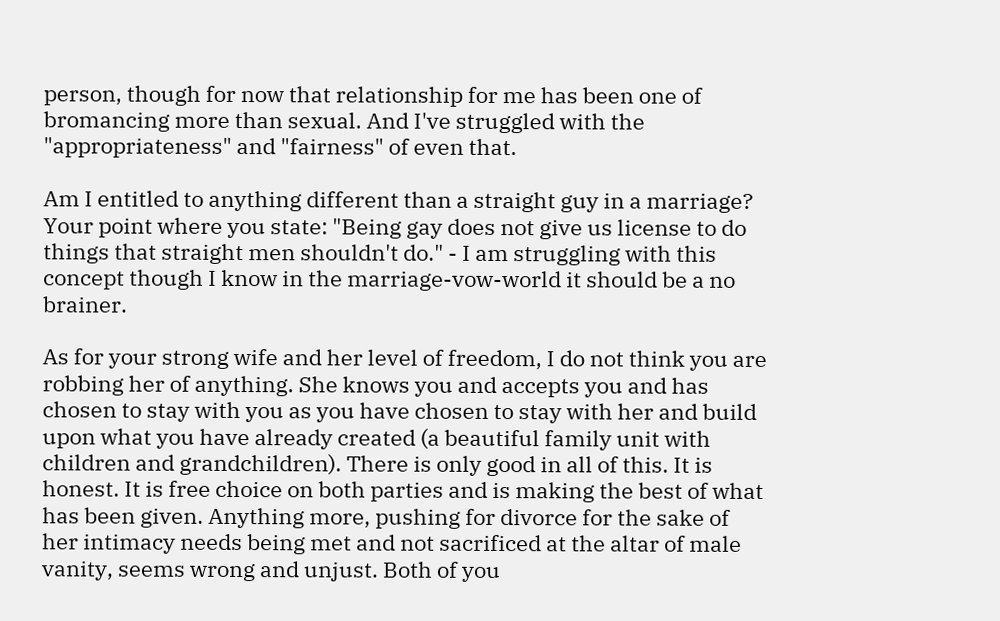person, though for now that relationship for me has been one of bromancing more than sexual. And I've struggled with the "appropriateness" and "fairness" of even that.

Am I entitled to anything different than a straight guy in a marriage? Your point where you state: "Being gay does not give us license to do things that straight men shouldn't do." - I am struggling with this concept though I know in the marriage-vow-world it should be a no brainer.

As for your strong wife and her level of freedom, I do not think you are robbing her of anything. She knows you and accepts you and has chosen to stay with you as you have chosen to stay with her and build upon what you have already created (a beautiful family unit with children and grandchildren). There is only good in all of this. It is honest. It is free choice on both parties and is making the best of what has been given. Anything more, pushing for divorce for the sake of her intimacy needs being met and not sacrificed at the altar of male vanity, seems wrong and unjust. Both of you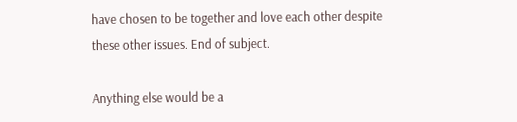have chosen to be together and love each other despite these other issues. End of subject.

Anything else would be a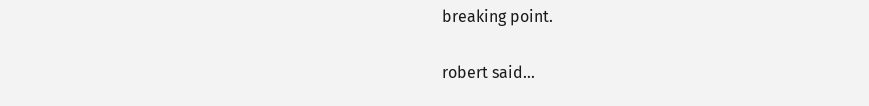breaking point.

robert said...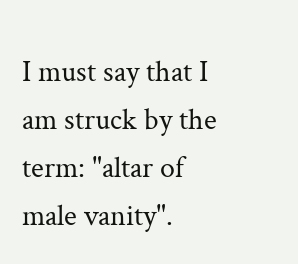I must say that I am struck by the term: "altar of male vanity".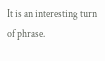It is an interesting turn of phrase.